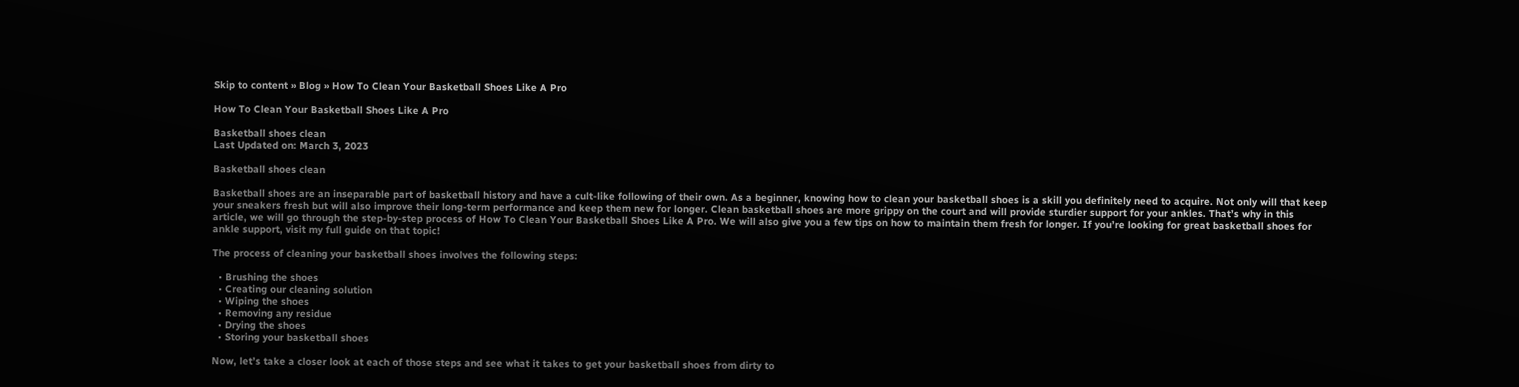Skip to content » Blog » How To Clean Your Basketball Shoes Like A Pro

How To Clean Your Basketball Shoes Like A Pro

Basketball shoes clean
Last Updated on: March 3, 2023

Basketball shoes clean

Basketball shoes are an inseparable part of basketball history and have a cult-like following of their own. As a beginner, knowing how to clean your basketball shoes is a skill you definitely need to acquire. Not only will that keep your sneakers fresh but will also improve their long-term performance and keep them new for longer. Clean basketball shoes are more grippy on the court and will provide sturdier support for your ankles. That’s why in this article, we will go through the step-by-step process of How To Clean Your Basketball Shoes Like A Pro. We will also give you a few tips on how to maintain them fresh for longer. If you’re looking for great basketball shoes for ankle support, visit my full guide on that topic!

The process of cleaning your basketball shoes involves the following steps:

  • Brushing the shoes
  • Creating our cleaning solution
  • Wiping the shoes
  • Removing any residue
  • Drying the shoes
  • Storing your basketball shoes

Now, let’s take a closer look at each of those steps and see what it takes to get your basketball shoes from dirty to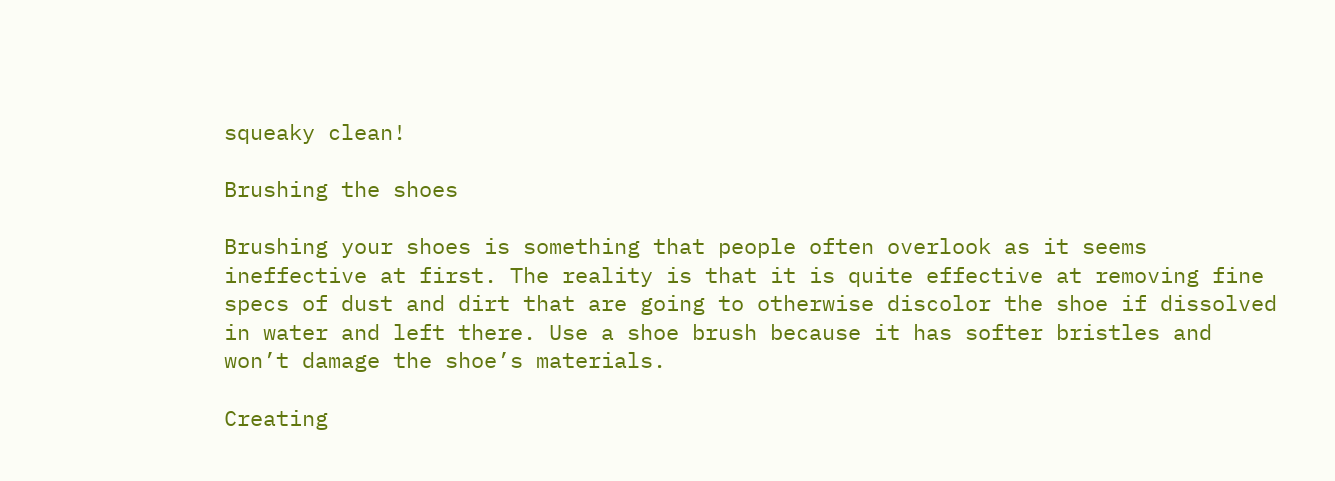squeaky clean!

Brushing the shoes

Brushing your shoes is something that people often overlook as it seems ineffective at first. The reality is that it is quite effective at removing fine specs of dust and dirt that are going to otherwise discolor the shoe if dissolved in water and left there. Use a shoe brush because it has softer bristles and won’t damage the shoe’s materials.

Creating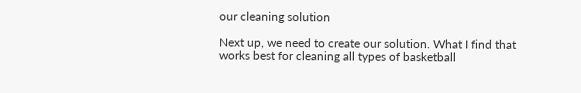our cleaning solution

Next up, we need to create our solution. What I find that works best for cleaning all types of basketball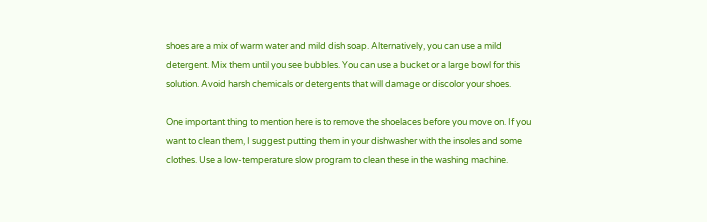shoes are a mix of warm water and mild dish soap. Alternatively, you can use a mild detergent. Mix them until you see bubbles. You can use a bucket or a large bowl for this solution. Avoid harsh chemicals or detergents that will damage or discolor your shoes.

One important thing to mention here is to remove the shoelaces before you move on. If you want to clean them, I suggest putting them in your dishwasher with the insoles and some clothes. Use a low-temperature slow program to clean these in the washing machine.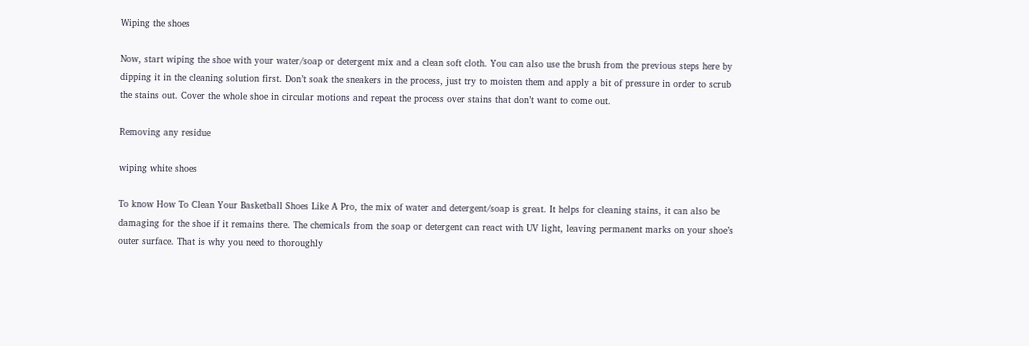Wiping the shoes

Now, start wiping the shoe with your water/soap or detergent mix and a clean soft cloth. You can also use the brush from the previous steps here by dipping it in the cleaning solution first. Don’t soak the sneakers in the process, just try to moisten them and apply a bit of pressure in order to scrub the stains out. Cover the whole shoe in circular motions and repeat the process over stains that don’t want to come out.

Removing any residue

wiping white shoes

To know How To Clean Your Basketball Shoes Like A Pro, the mix of water and detergent/soap is great. It helps for cleaning stains, it can also be damaging for the shoe if it remains there. The chemicals from the soap or detergent can react with UV light, leaving permanent marks on your shoe’s outer surface. That is why you need to thoroughly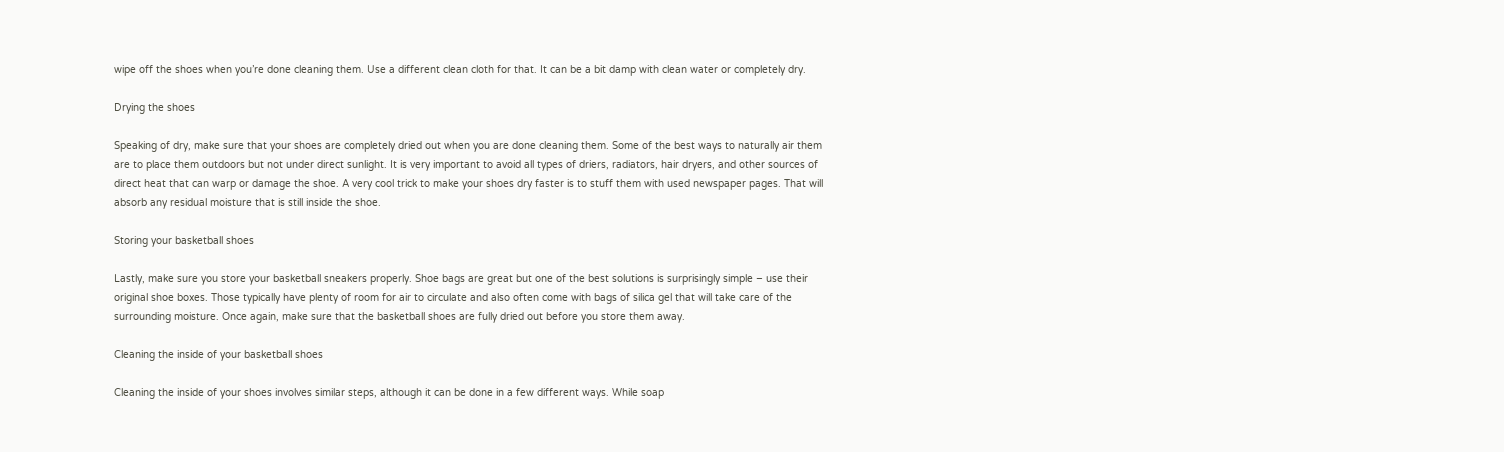wipe off the shoes when you’re done cleaning them. Use a different clean cloth for that. It can be a bit damp with clean water or completely dry.

Drying the shoes

Speaking of dry, make sure that your shoes are completely dried out when you are done cleaning them. Some of the best ways to naturally air them are to place them outdoors but not under direct sunlight. It is very important to avoid all types of driers, radiators, hair dryers, and other sources of direct heat that can warp or damage the shoe. A very cool trick to make your shoes dry faster is to stuff them with used newspaper pages. That will absorb any residual moisture that is still inside the shoe.

Storing your basketball shoes

Lastly, make sure you store your basketball sneakers properly. Shoe bags are great but one of the best solutions is surprisingly simple – use their original shoe boxes. Those typically have plenty of room for air to circulate and also often come with bags of silica gel that will take care of the surrounding moisture. Once again, make sure that the basketball shoes are fully dried out before you store them away.

Cleaning the inside of your basketball shoes

Cleaning the inside of your shoes involves similar steps, although it can be done in a few different ways. While soap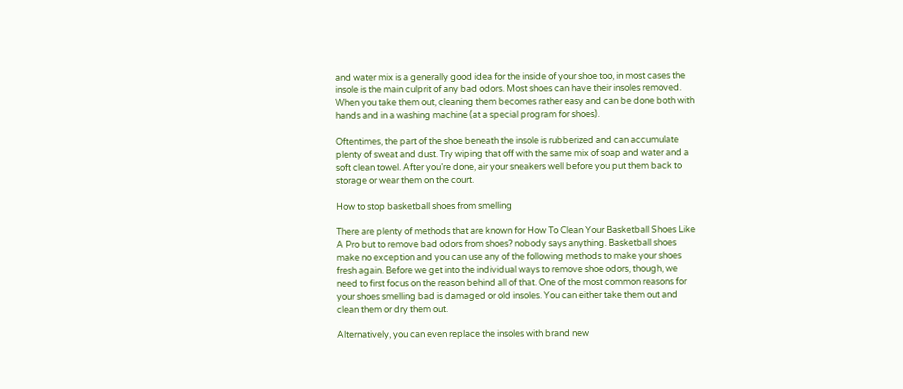and water mix is a generally good idea for the inside of your shoe too, in most cases the insole is the main culprit of any bad odors. Most shoes can have their insoles removed. When you take them out, cleaning them becomes rather easy and can be done both with hands and in a washing machine (at a special program for shoes).

Oftentimes, the part of the shoe beneath the insole is rubberized and can accumulate plenty of sweat and dust. Try wiping that off with the same mix of soap and water and a soft clean towel. After you’re done, air your sneakers well before you put them back to storage or wear them on the court.

How to stop basketball shoes from smelling

There are plenty of methods that are known for How To Clean Your Basketball Shoes Like A Pro but to remove bad odors from shoes? nobody says anything. Basketball shoes make no exception and you can use any of the following methods to make your shoes fresh again. Before we get into the individual ways to remove shoe odors, though, we need to first focus on the reason behind all of that. One of the most common reasons for your shoes smelling bad is damaged or old insoles. You can either take them out and clean them or dry them out.

Alternatively, you can even replace the insoles with brand new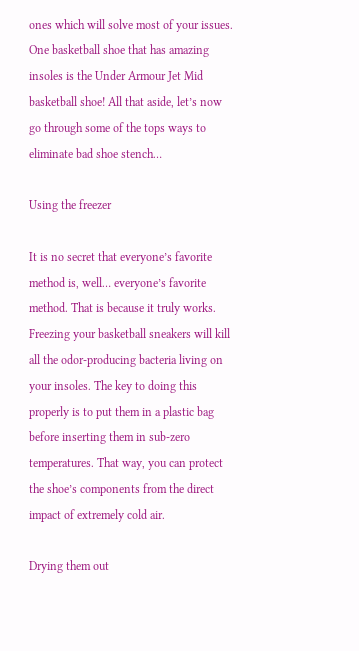ones which will solve most of your issues. One basketball shoe that has amazing insoles is the Under Armour Jet Mid basketball shoe! All that aside, let’s now go through some of the tops ways to eliminate bad shoe stench…

Using the freezer

It is no secret that everyone’s favorite method is, well… everyone’s favorite method. That is because it truly works. Freezing your basketball sneakers will kill all the odor-producing bacteria living on your insoles. The key to doing this properly is to put them in a plastic bag before inserting them in sub-zero temperatures. That way, you can protect the shoe’s components from the direct impact of extremely cold air.

Drying them out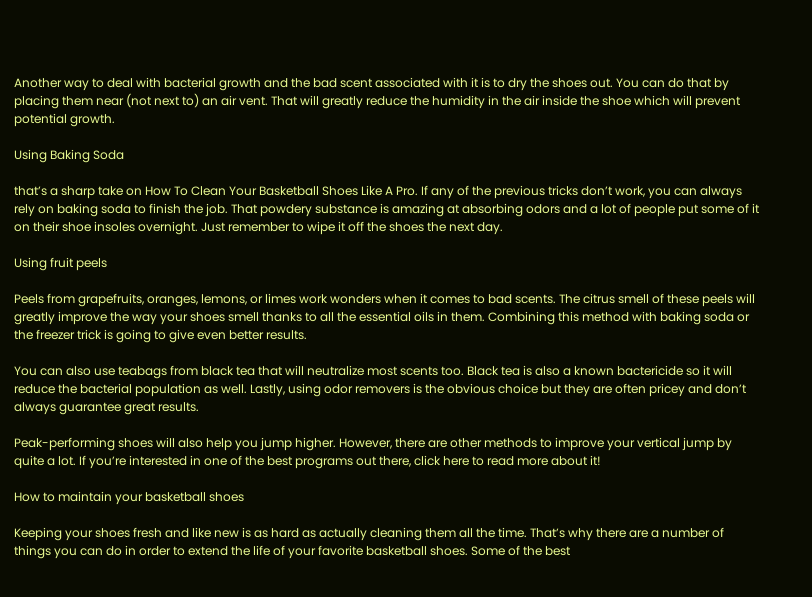Another way to deal with bacterial growth and the bad scent associated with it is to dry the shoes out. You can do that by placing them near (not next to) an air vent. That will greatly reduce the humidity in the air inside the shoe which will prevent potential growth.

Using Baking Soda

that’s a sharp take on How To Clean Your Basketball Shoes Like A Pro. If any of the previous tricks don’t work, you can always rely on baking soda to finish the job. That powdery substance is amazing at absorbing odors and a lot of people put some of it on their shoe insoles overnight. Just remember to wipe it off the shoes the next day.

Using fruit peels

Peels from grapefruits, oranges, lemons, or limes work wonders when it comes to bad scents. The citrus smell of these peels will greatly improve the way your shoes smell thanks to all the essential oils in them. Combining this method with baking soda or the freezer trick is going to give even better results.

You can also use teabags from black tea that will neutralize most scents too. Black tea is also a known bactericide so it will reduce the bacterial population as well. Lastly, using odor removers is the obvious choice but they are often pricey and don’t always guarantee great results.

Peak-performing shoes will also help you jump higher. However, there are other methods to improve your vertical jump by quite a lot. If you’re interested in one of the best programs out there, click here to read more about it!

How to maintain your basketball shoes

Keeping your shoes fresh and like new is as hard as actually cleaning them all the time. That’s why there are a number of things you can do in order to extend the life of your favorite basketball shoes. Some of the best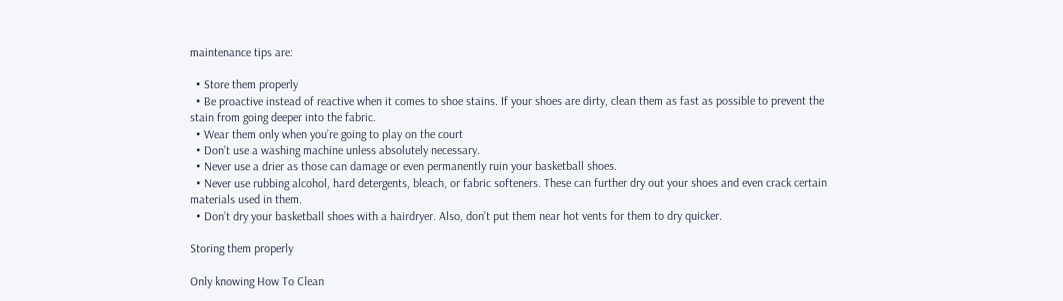maintenance tips are:

  • Store them properly
  • Be proactive instead of reactive when it comes to shoe stains. If your shoes are dirty, clean them as fast as possible to prevent the stain from going deeper into the fabric.
  • Wear them only when you’re going to play on the court
  • Don’t use a washing machine unless absolutely necessary.
  • Never use a drier as those can damage or even permanently ruin your basketball shoes.
  • Never use rubbing alcohol, hard detergents, bleach, or fabric softeners. These can further dry out your shoes and even crack certain materials used in them.
  • Don’t dry your basketball shoes with a hairdryer. Also, don’t put them near hot vents for them to dry quicker.

Storing them properly

Only knowing How To Clean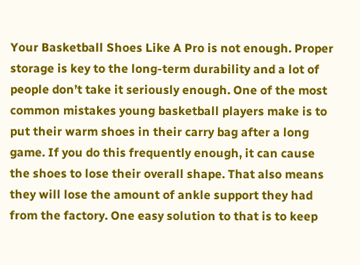Your Basketball Shoes Like A Pro is not enough. Proper storage is key to the long-term durability and a lot of people don’t take it seriously enough. One of the most common mistakes young basketball players make is to put their warm shoes in their carry bag after a long game. If you do this frequently enough, it can cause the shoes to lose their overall shape. That also means they will lose the amount of ankle support they had from the factory. One easy solution to that is to keep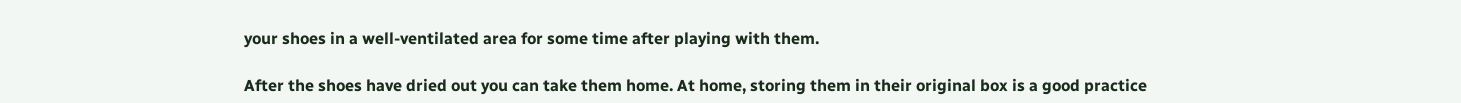your shoes in a well-ventilated area for some time after playing with them.

After the shoes have dried out you can take them home. At home, storing them in their original box is a good practice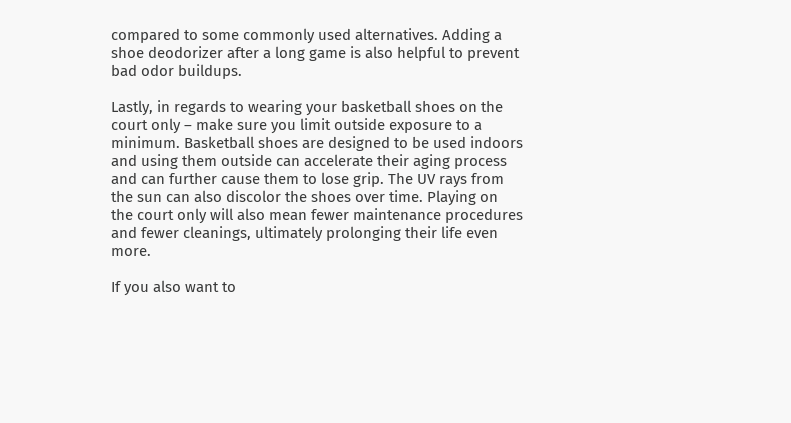compared to some commonly used alternatives. Adding a shoe deodorizer after a long game is also helpful to prevent bad odor buildups.

Lastly, in regards to wearing your basketball shoes on the court only – make sure you limit outside exposure to a minimum. Basketball shoes are designed to be used indoors and using them outside can accelerate their aging process and can further cause them to lose grip. The UV rays from the sun can also discolor the shoes over time. Playing on the court only will also mean fewer maintenance procedures and fewer cleanings, ultimately prolonging their life even more.

If you also want to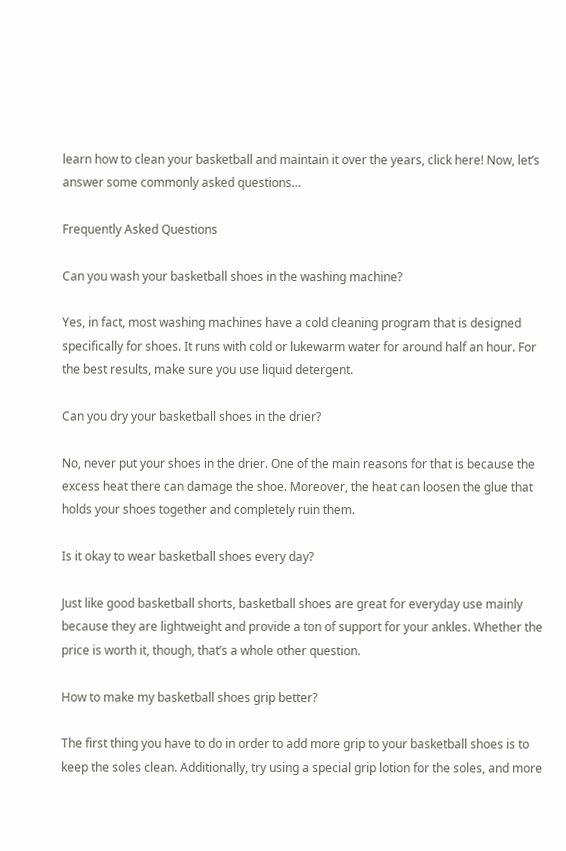learn how to clean your basketball and maintain it over the years, click here! Now, let’s answer some commonly asked questions…

Frequently Asked Questions

Can you wash your basketball shoes in the washing machine?

Yes, in fact, most washing machines have a cold cleaning program that is designed specifically for shoes. It runs with cold or lukewarm water for around half an hour. For the best results, make sure you use liquid detergent.

Can you dry your basketball shoes in the drier?

No, never put your shoes in the drier. One of the main reasons for that is because the excess heat there can damage the shoe. Moreover, the heat can loosen the glue that holds your shoes together and completely ruin them.

Is it okay to wear basketball shoes every day?

Just like good basketball shorts, basketball shoes are great for everyday use mainly because they are lightweight and provide a ton of support for your ankles. Whether the price is worth it, though, that’s a whole other question.

How to make my basketball shoes grip better?

The first thing you have to do in order to add more grip to your basketball shoes is to keep the soles clean. Additionally, try using a special grip lotion for the soles, and more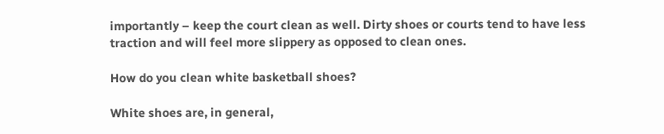importantly – keep the court clean as well. Dirty shoes or courts tend to have less traction and will feel more slippery as opposed to clean ones.

How do you clean white basketball shoes?

White shoes are, in general,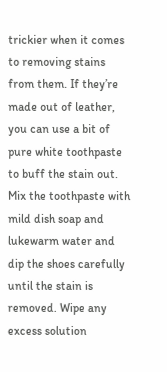trickier when it comes to removing stains from them. If they’re made out of leather, you can use a bit of pure white toothpaste to buff the stain out. Mix the toothpaste with mild dish soap and lukewarm water and dip the shoes carefully until the stain is removed. Wipe any excess solution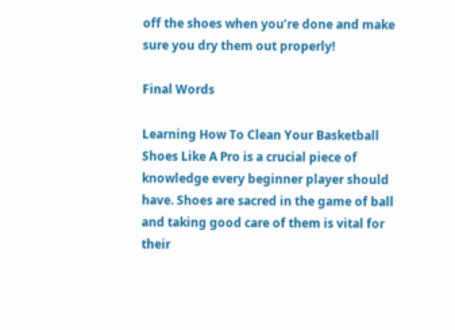off the shoes when you’re done and make sure you dry them out properly!

Final Words

Learning How To Clean Your Basketball Shoes Like A Pro is a crucial piece of knowledge every beginner player should have. Shoes are sacred in the game of ball and taking good care of them is vital for their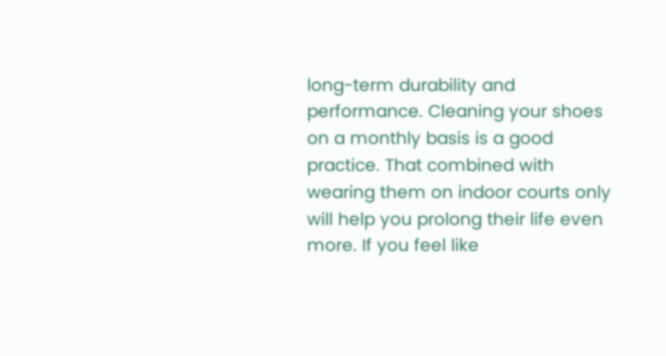long-term durability and performance. Cleaning your shoes on a monthly basis is a good practice. That combined with wearing them on indoor courts only will help you prolong their life even more. If you feel like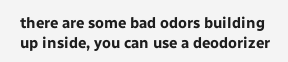there are some bad odors building up inside, you can use a deodorizer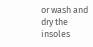or wash and dry the insoles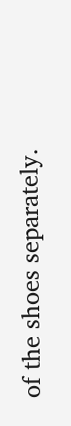of the shoes separately.